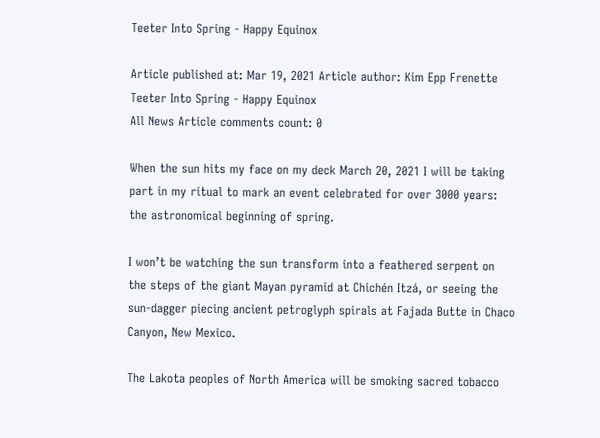Teeter Into Spring - Happy Equinox

Article published at: Mar 19, 2021 Article author: Kim Epp Frenette
Teeter Into Spring - Happy Equinox
All News Article comments count: 0

When the sun hits my face on my deck March 20, 2021 I will be taking part in my ritual to mark an event celebrated for over 3000 years: the astronomical beginning of spring.

I won’t be watching the sun transform into a feathered serpent on the steps of the giant Mayan pyramid at Chichén Itzá, or seeing the sun-dagger piecing ancient petroglyph spirals at Fajada Butte in Chaco Canyon, New Mexico.

The Lakota peoples of North America will be smoking sacred tobacco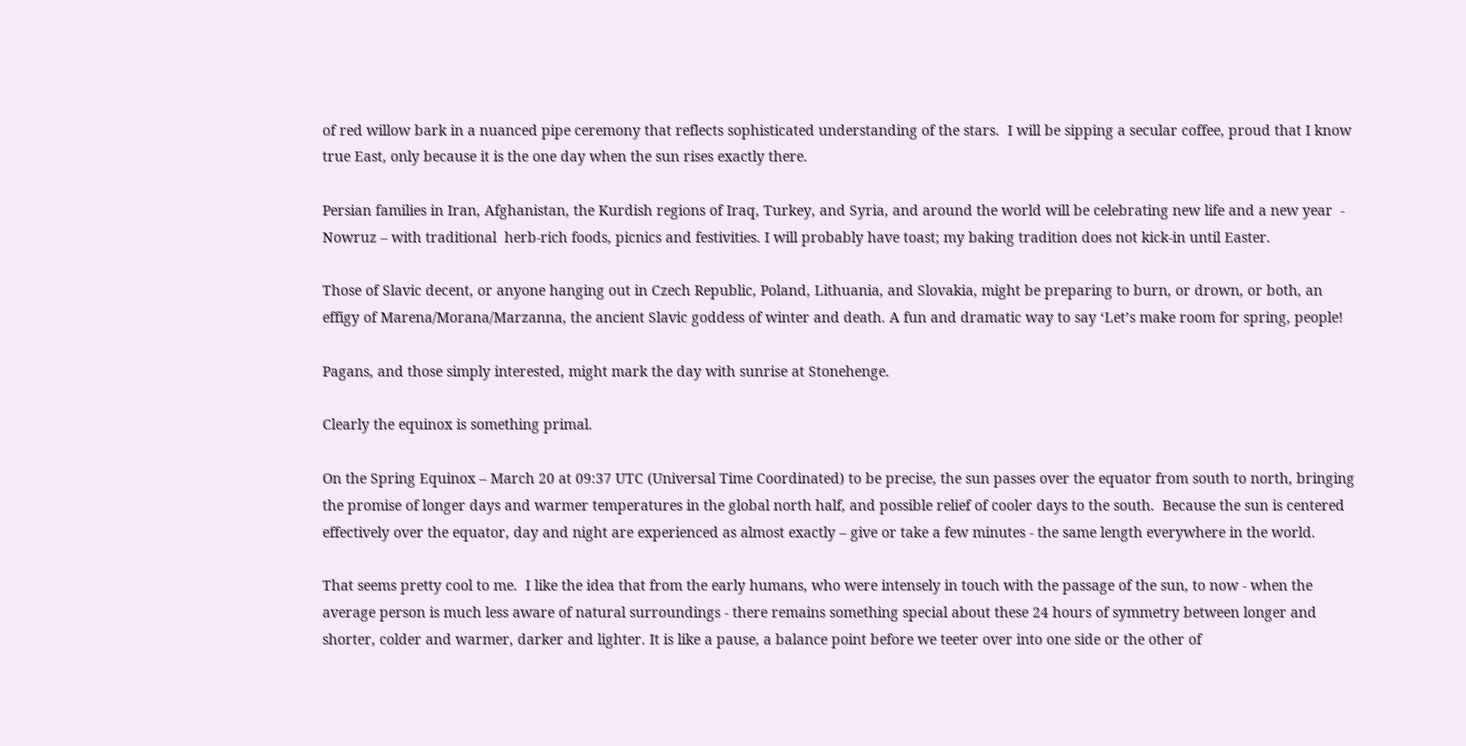of red willow bark in a nuanced pipe ceremony that reflects sophisticated understanding of the stars.  I will be sipping a secular coffee, proud that I know true East, only because it is the one day when the sun rises exactly there.

Persian families in Iran, Afghanistan, the Kurdish regions of Iraq, Turkey, and Syria, and around the world will be celebrating new life and a new year  - Nowruz – with traditional  herb-rich foods, picnics and festivities. I will probably have toast; my baking tradition does not kick-in until Easter.

Those of Slavic decent, or anyone hanging out in Czech Republic, Poland, Lithuania, and Slovakia, might be preparing to burn, or drown, or both, an effigy of Marena/Morana/Marzanna, the ancient Slavic goddess of winter and death. A fun and dramatic way to say ‘Let’s make room for spring, people!

Pagans, and those simply interested, might mark the day with sunrise at Stonehenge.

Clearly the equinox is something primal.

On the Spring Equinox – March 20 at 09:37 UTC (Universal Time Coordinated) to be precise, the sun passes over the equator from south to north, bringing the promise of longer days and warmer temperatures in the global north half, and possible relief of cooler days to the south.  Because the sun is centered effectively over the equator, day and night are experienced as almost exactly – give or take a few minutes - the same length everywhere in the world.

That seems pretty cool to me.  I like the idea that from the early humans, who were intensely in touch with the passage of the sun, to now - when the average person is much less aware of natural surroundings - there remains something special about these 24 hours of symmetry between longer and shorter, colder and warmer, darker and lighter. It is like a pause, a balance point before we teeter over into one side or the other of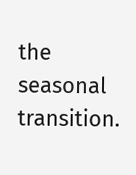the seasonal transition.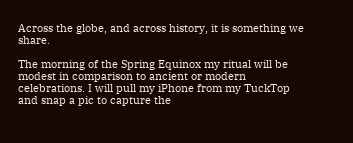Across the globe, and across history, it is something we share.

The morning of the Spring Equinox my ritual will be modest in comparison to ancient or modern celebrations. I will pull my iPhone from my TuckTop and snap a pic to capture the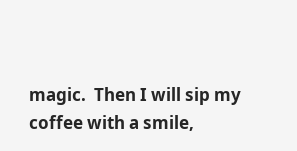magic.  Then I will sip my coffee with a smile,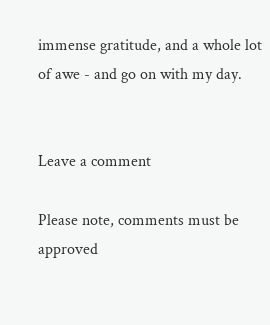immense gratitude, and a whole lot of awe - and go on with my day.


Leave a comment

Please note, comments must be approved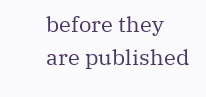before they are published